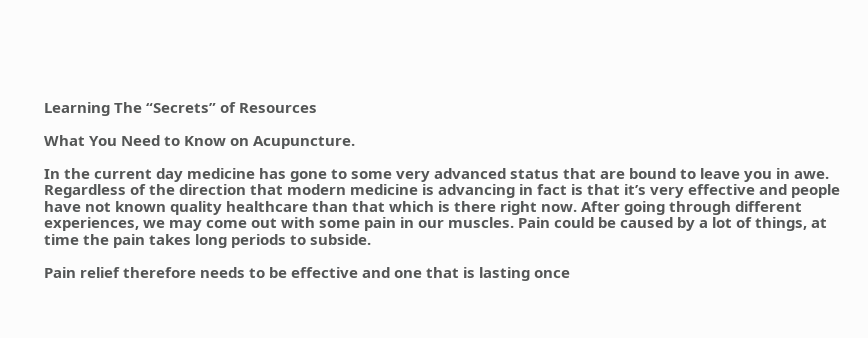Learning The “Secrets” of Resources

What You Need to Know on Acupuncture.

In the current day medicine has gone to some very advanced status that are bound to leave you in awe. Regardless of the direction that modern medicine is advancing in fact is that it’s very effective and people have not known quality healthcare than that which is there right now. After going through different experiences, we may come out with some pain in our muscles. Pain could be caused by a lot of things, at time the pain takes long periods to subside.

Pain relief therefore needs to be effective and one that is lasting once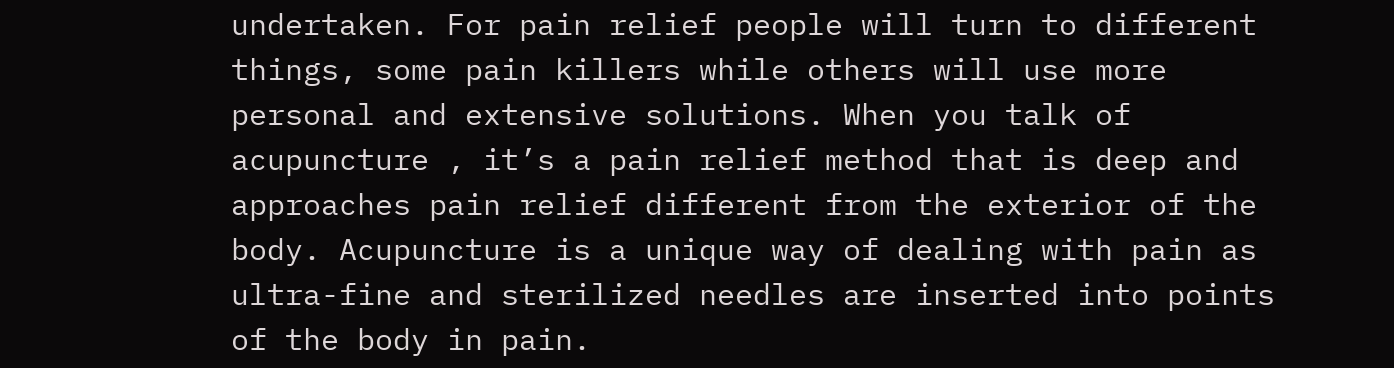undertaken. For pain relief people will turn to different things, some pain killers while others will use more personal and extensive solutions. When you talk of acupuncture , it’s a pain relief method that is deep and approaches pain relief different from the exterior of the body. Acupuncture is a unique way of dealing with pain as ultra-fine and sterilized needles are inserted into points of the body in pain.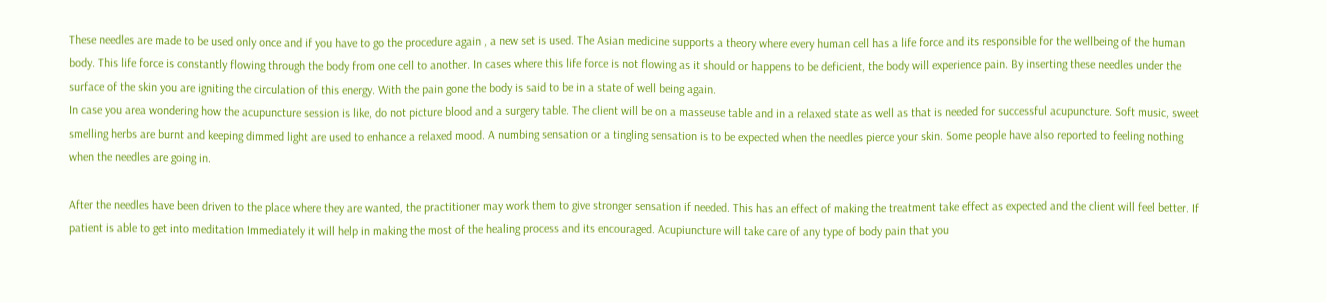These needles are made to be used only once and if you have to go the procedure again , a new set is used. The Asian medicine supports a theory where every human cell has a life force and its responsible for the wellbeing of the human body. This life force is constantly flowing through the body from one cell to another. In cases where this life force is not flowing as it should or happens to be deficient, the body will experience pain. By inserting these needles under the surface of the skin you are igniting the circulation of this energy. With the pain gone the body is said to be in a state of well being again.
In case you area wondering how the acupuncture session is like, do not picture blood and a surgery table. The client will be on a masseuse table and in a relaxed state as well as that is needed for successful acupuncture. Soft music, sweet smelling herbs are burnt and keeping dimmed light are used to enhance a relaxed mood. A numbing sensation or a tingling sensation is to be expected when the needles pierce your skin. Some people have also reported to feeling nothing when the needles are going in.

After the needles have been driven to the place where they are wanted, the practitioner may work them to give stronger sensation if needed. This has an effect of making the treatment take effect as expected and the client will feel better. If patient is able to get into meditation Immediately it will help in making the most of the healing process and its encouraged. Acupiuncture will take care of any type of body pain that you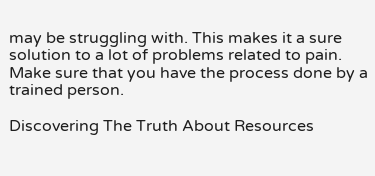may be struggling with. This makes it a sure solution to a lot of problems related to pain. Make sure that you have the process done by a trained person.

Discovering The Truth About Resources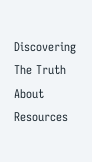Discovering The Truth About Resources